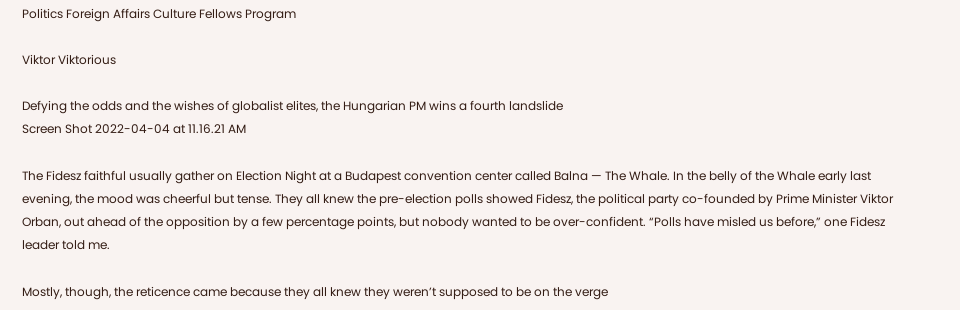Politics Foreign Affairs Culture Fellows Program

Viktor Viktorious

Defying the odds and the wishes of globalist elites, the Hungarian PM wins a fourth landslide
Screen Shot 2022-04-04 at 11.16.21 AM

The Fidesz faithful usually gather on Election Night at a Budapest convention center called Balna — The Whale. In the belly of the Whale early last evening, the mood was cheerful but tense. They all knew the pre-election polls showed Fidesz, the political party co-founded by Prime Minister Viktor Orban, out ahead of the opposition by a few percentage points, but nobody wanted to be over-confident. “Polls have misled us before,” one Fidesz leader told me.

Mostly, though, the reticence came because they all knew they weren’t supposed to be on the verge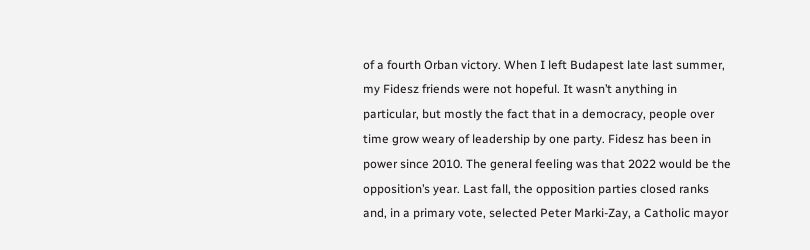of a fourth Orban victory. When I left Budapest late last summer, my Fidesz friends were not hopeful. It wasn’t anything in particular, but mostly the fact that in a democracy, people over time grow weary of leadership by one party. Fidesz has been in power since 2010. The general feeling was that 2022 would be the opposition’s year. Last fall, the opposition parties closed ranks and, in a primary vote, selected Peter Marki-Zay, a Catholic mayor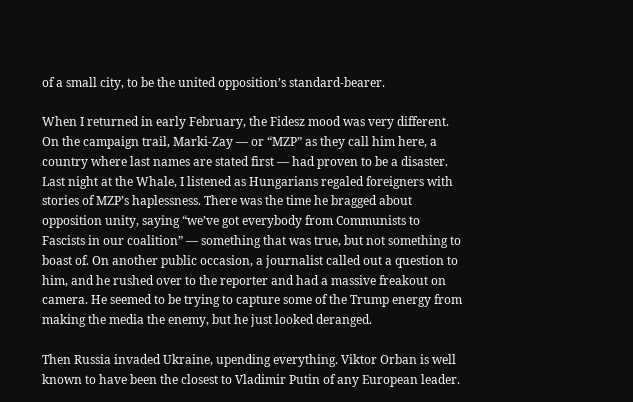of a small city, to be the united opposition’s standard-bearer.

When I returned in early February, the Fidesz mood was very different. On the campaign trail, Marki-Zay — or “MZP” as they call him here, a country where last names are stated first — had proven to be a disaster. Last night at the Whale, I listened as Hungarians regaled foreigners with stories of MZP’s haplessness. There was the time he bragged about opposition unity, saying “we’ve got everybody from Communists to Fascists in our coalition” — something that was true, but not something to boast of. On another public occasion, a journalist called out a question to him, and he rushed over to the reporter and had a massive freakout on camera. He seemed to be trying to capture some of the Trump energy from making the media the enemy, but he just looked deranged.

Then Russia invaded Ukraine, upending everything. Viktor Orban is well known to have been the closest to Vladimir Putin of any European leader.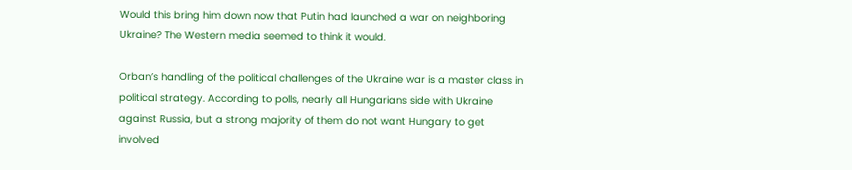Would this bring him down now that Putin had launched a war on neighboring Ukraine? The Western media seemed to think it would.

Orban’s handling of the political challenges of the Ukraine war is a master class in political strategy. According to polls, nearly all Hungarians side with Ukraine against Russia, but a strong majority of them do not want Hungary to get involved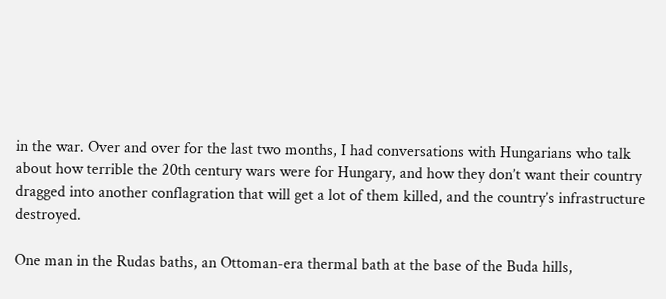in the war. Over and over for the last two months, I had conversations with Hungarians who talk about how terrible the 20th century wars were for Hungary, and how they don’t want their country dragged into another conflagration that will get a lot of them killed, and the country’s infrastructure destroyed.

One man in the Rudas baths, an Ottoman-era thermal bath at the base of the Buda hills,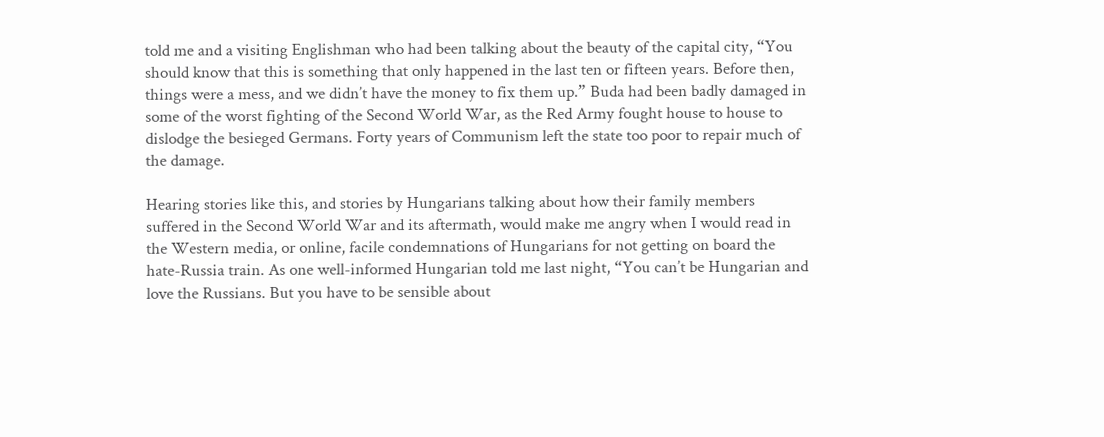told me and a visiting Englishman who had been talking about the beauty of the capital city, “You should know that this is something that only happened in the last ten or fifteen years. Before then, things were a mess, and we didn’t have the money to fix them up.” Buda had been badly damaged in some of the worst fighting of the Second World War, as the Red Army fought house to house to dislodge the besieged Germans. Forty years of Communism left the state too poor to repair much of the damage.

Hearing stories like this, and stories by Hungarians talking about how their family members suffered in the Second World War and its aftermath, would make me angry when I would read in the Western media, or online, facile condemnations of Hungarians for not getting on board the hate-Russia train. As one well-informed Hungarian told me last night, “You can’t be Hungarian and love the Russians. But you have to be sensible about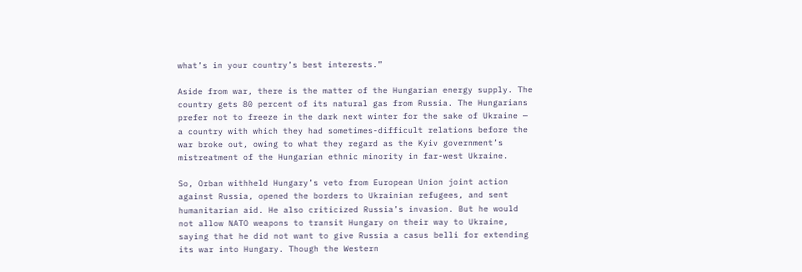what’s in your country’s best interests.”

Aside from war, there is the matter of the Hungarian energy supply. The country gets 80 percent of its natural gas from Russia. The Hungarians prefer not to freeze in the dark next winter for the sake of Ukraine — a country with which they had sometimes-difficult relations before the war broke out, owing to what they regard as the Kyiv government’s mistreatment of the Hungarian ethnic minority in far-west Ukraine.

So, Orban withheld Hungary’s veto from European Union joint action against Russia, opened the borders to Ukrainian refugees, and sent humanitarian aid. He also criticized Russia’s invasion. But he would not allow NATO weapons to transit Hungary on their way to Ukraine, saying that he did not want to give Russia a casus belli for extending its war into Hungary. Though the Western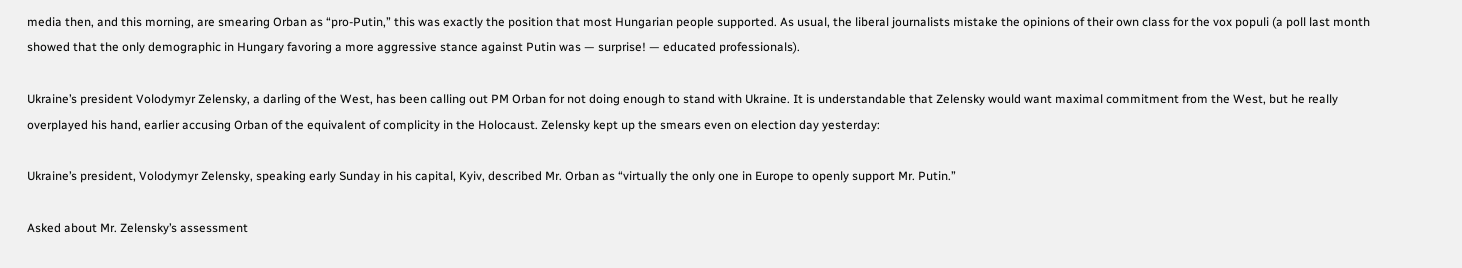media then, and this morning, are smearing Orban as “pro-Putin,” this was exactly the position that most Hungarian people supported. As usual, the liberal journalists mistake the opinions of their own class for the vox populi (a poll last month showed that the only demographic in Hungary favoring a more aggressive stance against Putin was — surprise! — educated professionals).

Ukraine’s president Volodymyr Zelensky, a darling of the West, has been calling out PM Orban for not doing enough to stand with Ukraine. It is understandable that Zelensky would want maximal commitment from the West, but he really overplayed his hand, earlier accusing Orban of the equivalent of complicity in the Holocaust. Zelensky kept up the smears even on election day yesterday:

Ukraine’s president, Volodymyr Zelensky, speaking early Sunday in his capital, Kyiv, described Mr. Orban as “virtually the only one in Europe to openly support Mr. Putin.”

Asked about Mr. Zelensky’s assessment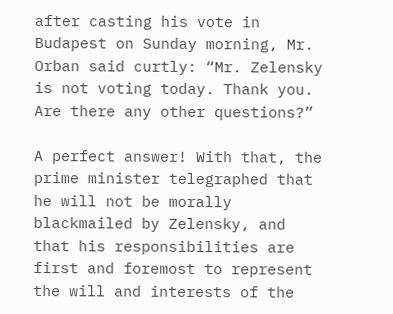after casting his vote in Budapest on Sunday morning, Mr. Orban said curtly: “Mr. Zelensky is not voting today. Thank you. Are there any other questions?”

A perfect answer! With that, the prime minister telegraphed that he will not be morally blackmailed by Zelensky, and that his responsibilities are first and foremost to represent the will and interests of the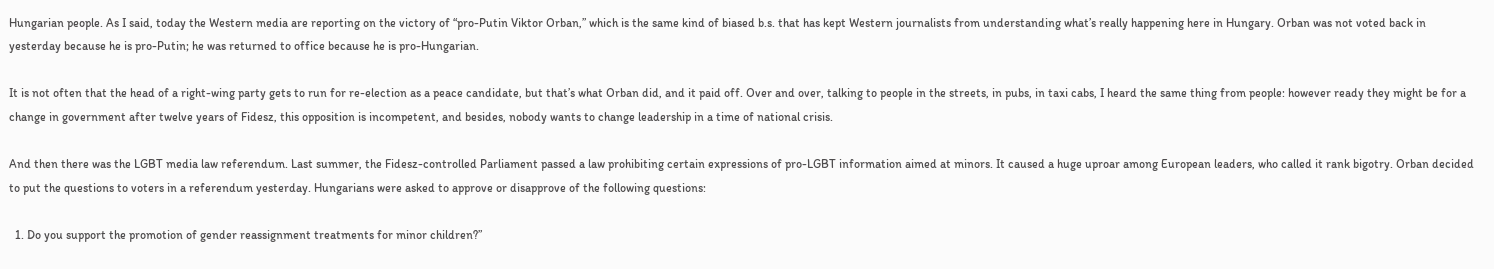Hungarian people. As I said, today the Western media are reporting on the victory of “pro-Putin Viktor Orban,” which is the same kind of biased b.s. that has kept Western journalists from understanding what’s really happening here in Hungary. Orban was not voted back in yesterday because he is pro-Putin; he was returned to office because he is pro-Hungarian.

It is not often that the head of a right-wing party gets to run for re-election as a peace candidate, but that’s what Orban did, and it paid off. Over and over, talking to people in the streets, in pubs, in taxi cabs, I heard the same thing from people: however ready they might be for a change in government after twelve years of Fidesz, this opposition is incompetent, and besides, nobody wants to change leadership in a time of national crisis.

And then there was the LGBT media law referendum. Last summer, the Fidesz-controlled Parliament passed a law prohibiting certain expressions of pro-LGBT information aimed at minors. It caused a huge uproar among European leaders, who called it rank bigotry. Orban decided to put the questions to voters in a referendum yesterday. Hungarians were asked to approve or disapprove of the following questions:

  1. Do you support the promotion of gender reassignment treatments for minor children?”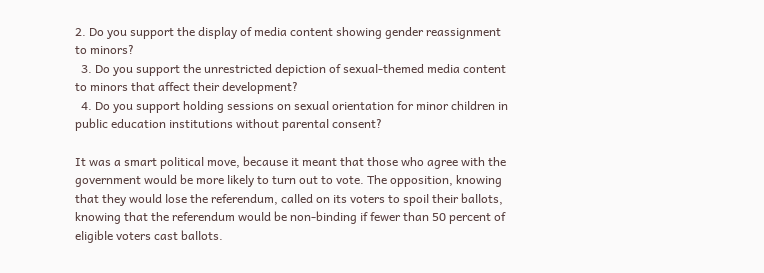2. Do you support the display of media content showing gender reassignment to minors?
  3. Do you support the unrestricted depiction of sexual-themed media content to minors that affect their development?
  4. Do you support holding sessions on sexual orientation for minor children in public education institutions without parental consent?

It was a smart political move, because it meant that those who agree with the government would be more likely to turn out to vote. The opposition, knowing that they would lose the referendum, called on its voters to spoil their ballots, knowing that the referendum would be non-binding if fewer than 50 percent of eligible voters cast ballots.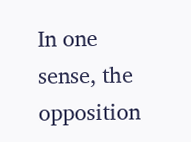In one sense, the opposition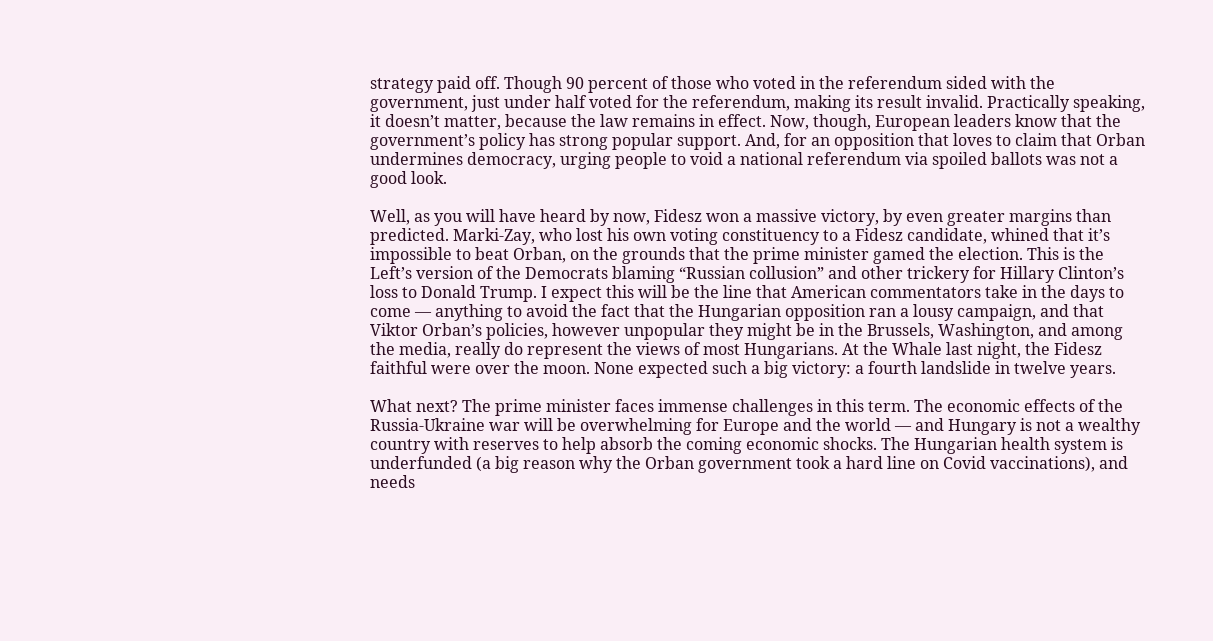strategy paid off. Though 90 percent of those who voted in the referendum sided with the government, just under half voted for the referendum, making its result invalid. Practically speaking, it doesn’t matter, because the law remains in effect. Now, though, European leaders know that the government’s policy has strong popular support. And, for an opposition that loves to claim that Orban undermines democracy, urging people to void a national referendum via spoiled ballots was not a good look.

Well, as you will have heard by now, Fidesz won a massive victory, by even greater margins than predicted. Marki-Zay, who lost his own voting constituency to a Fidesz candidate, whined that it’s impossible to beat Orban, on the grounds that the prime minister gamed the election. This is the Left’s version of the Democrats blaming “Russian collusion” and other trickery for Hillary Clinton’s loss to Donald Trump. I expect this will be the line that American commentators take in the days to come — anything to avoid the fact that the Hungarian opposition ran a lousy campaign, and that Viktor Orban’s policies, however unpopular they might be in the Brussels, Washington, and among the media, really do represent the views of most Hungarians. At the Whale last night, the Fidesz faithful were over the moon. None expected such a big victory: a fourth landslide in twelve years.

What next? The prime minister faces immense challenges in this term. The economic effects of the Russia-Ukraine war will be overwhelming for Europe and the world — and Hungary is not a wealthy country with reserves to help absorb the coming economic shocks. The Hungarian health system is underfunded (a big reason why the Orban government took a hard line on Covid vaccinations), and needs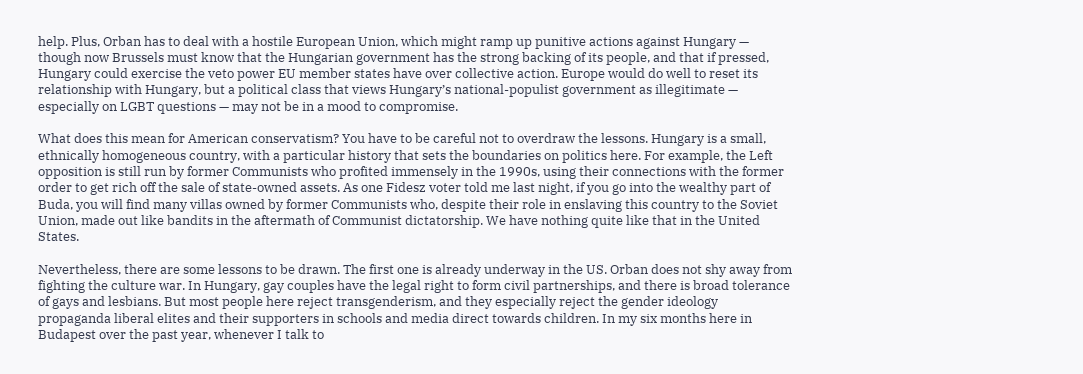help. Plus, Orban has to deal with a hostile European Union, which might ramp up punitive actions against Hungary — though now Brussels must know that the Hungarian government has the strong backing of its people, and that if pressed, Hungary could exercise the veto power EU member states have over collective action. Europe would do well to reset its relationship with Hungary, but a political class that views Hungary’s national-populist government as illegitimate — especially on LGBT questions — may not be in a mood to compromise.

What does this mean for American conservatism? You have to be careful not to overdraw the lessons. Hungary is a small, ethnically homogeneous country, with a particular history that sets the boundaries on politics here. For example, the Left opposition is still run by former Communists who profited immensely in the 1990s, using their connections with the former order to get rich off the sale of state-owned assets. As one Fidesz voter told me last night, if you go into the wealthy part of Buda, you will find many villas owned by former Communists who, despite their role in enslaving this country to the Soviet Union, made out like bandits in the aftermath of Communist dictatorship. We have nothing quite like that in the United States.

Nevertheless, there are some lessons to be drawn. The first one is already underway in the US. Orban does not shy away from fighting the culture war. In Hungary, gay couples have the legal right to form civil partnerships, and there is broad tolerance of gays and lesbians. But most people here reject transgenderism, and they especially reject the gender ideology propaganda liberal elites and their supporters in schools and media direct towards children. In my six months here in Budapest over the past year, whenever I talk to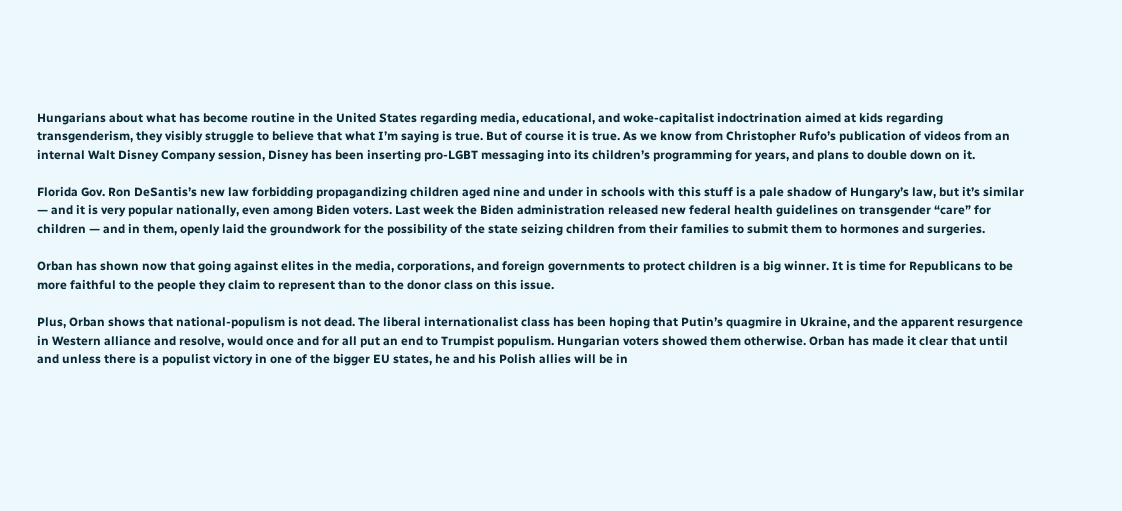Hungarians about what has become routine in the United States regarding media, educational, and woke-capitalist indoctrination aimed at kids regarding transgenderism, they visibly struggle to believe that what I’m saying is true. But of course it is true. As we know from Christopher Rufo’s publication of videos from an internal Walt Disney Company session, Disney has been inserting pro-LGBT messaging into its children’s programming for years, and plans to double down on it.

Florida Gov. Ron DeSantis’s new law forbidding propagandizing children aged nine and under in schools with this stuff is a pale shadow of Hungary’s law, but it’s similar — and it is very popular nationally, even among Biden voters. Last week the Biden administration released new federal health guidelines on transgender “care” for children — and in them, openly laid the groundwork for the possibility of the state seizing children from their families to submit them to hormones and surgeries.

Orban has shown now that going against elites in the media, corporations, and foreign governments to protect children is a big winner. It is time for Republicans to be more faithful to the people they claim to represent than to the donor class on this issue.

Plus, Orban shows that national-populism is not dead. The liberal internationalist class has been hoping that Putin’s quagmire in Ukraine, and the apparent resurgence in Western alliance and resolve, would once and for all put an end to Trumpist populism. Hungarian voters showed them otherwise. Orban has made it clear that until and unless there is a populist victory in one of the bigger EU states, he and his Polish allies will be in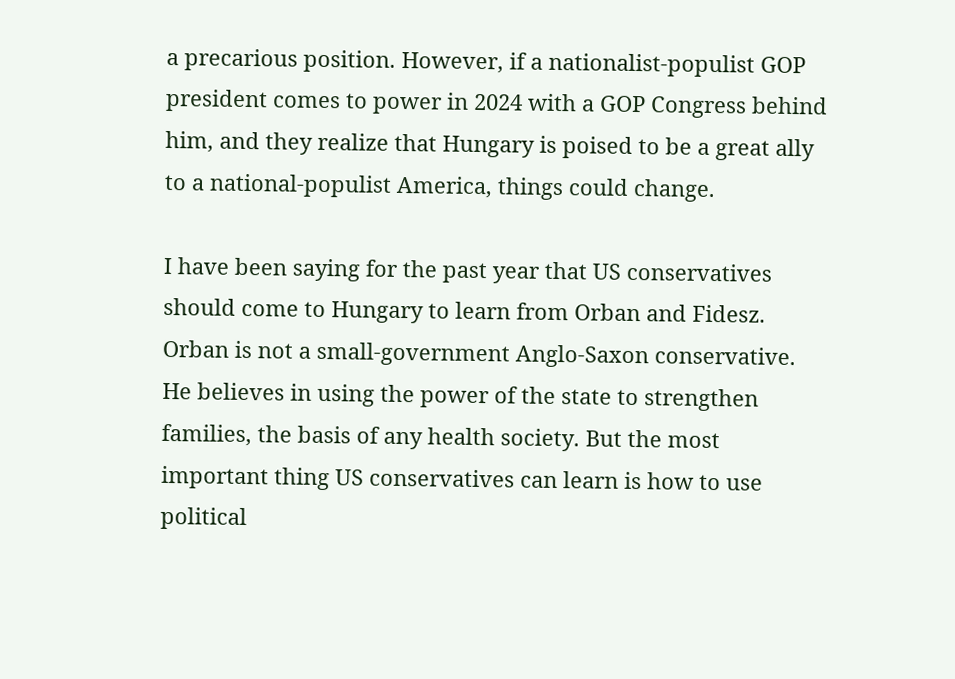a precarious position. However, if a nationalist-populist GOP president comes to power in 2024 with a GOP Congress behind him, and they realize that Hungary is poised to be a great ally to a national-populist America, things could change.

I have been saying for the past year that US conservatives should come to Hungary to learn from Orban and Fidesz. Orban is not a small-government Anglo-Saxon conservative. He believes in using the power of the state to strengthen families, the basis of any health society. But the most important thing US conservatives can learn is how to use political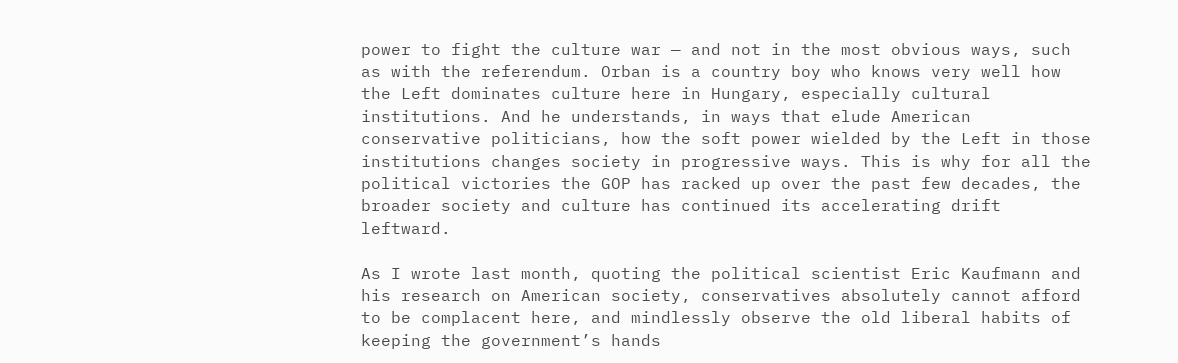power to fight the culture war — and not in the most obvious ways, such as with the referendum. Orban is a country boy who knows very well how the Left dominates culture here in Hungary, especially cultural institutions. And he understands, in ways that elude American conservative politicians, how the soft power wielded by the Left in those institutions changes society in progressive ways. This is why for all the political victories the GOP has racked up over the past few decades, the broader society and culture has continued its accelerating drift leftward.

As I wrote last month, quoting the political scientist Eric Kaufmann and his research on American society, conservatives absolutely cannot afford to be complacent here, and mindlessly observe the old liberal habits of keeping the government’s hands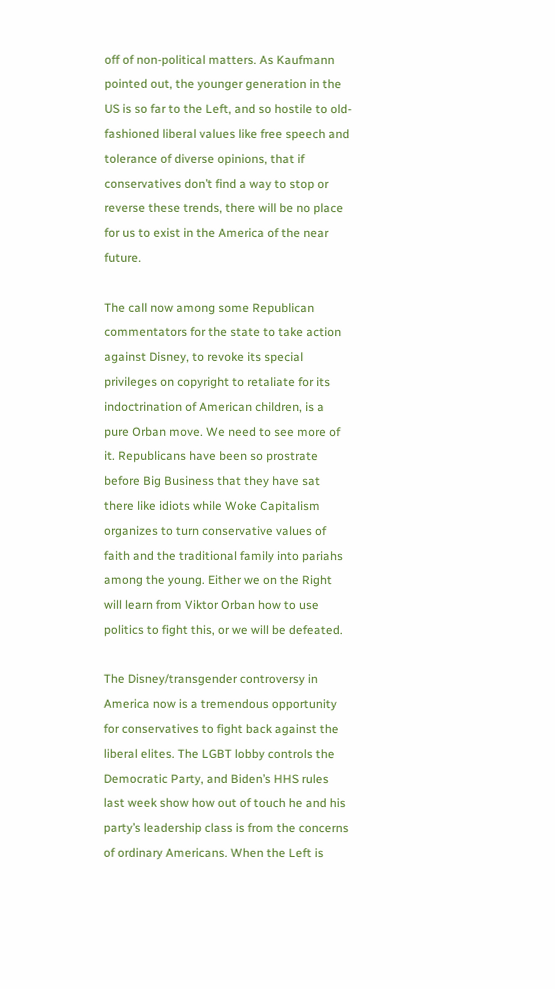off of non-political matters. As Kaufmann pointed out, the younger generation in the US is so far to the Left, and so hostile to old-fashioned liberal values like free speech and tolerance of diverse opinions, that if conservatives don’t find a way to stop or reverse these trends, there will be no place for us to exist in the America of the near future.

The call now among some Republican commentators for the state to take action against Disney, to revoke its special privileges on copyright to retaliate for its indoctrination of American children, is a pure Orban move. We need to see more of it. Republicans have been so prostrate before Big Business that they have sat there like idiots while Woke Capitalism organizes to turn conservative values of faith and the traditional family into pariahs among the young. Either we on the Right will learn from Viktor Orban how to use politics to fight this, or we will be defeated.

The Disney/transgender controversy in America now is a tremendous opportunity for conservatives to fight back against the liberal elites. The LGBT lobby controls the Democratic Party, and Biden’s HHS rules last week show how out of touch he and his party’s leadership class is from the concerns of ordinary Americans. When the Left is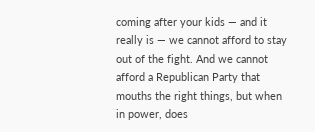coming after your kids — and it really is — we cannot afford to stay out of the fight. And we cannot afford a Republican Party that mouths the right things, but when in power, does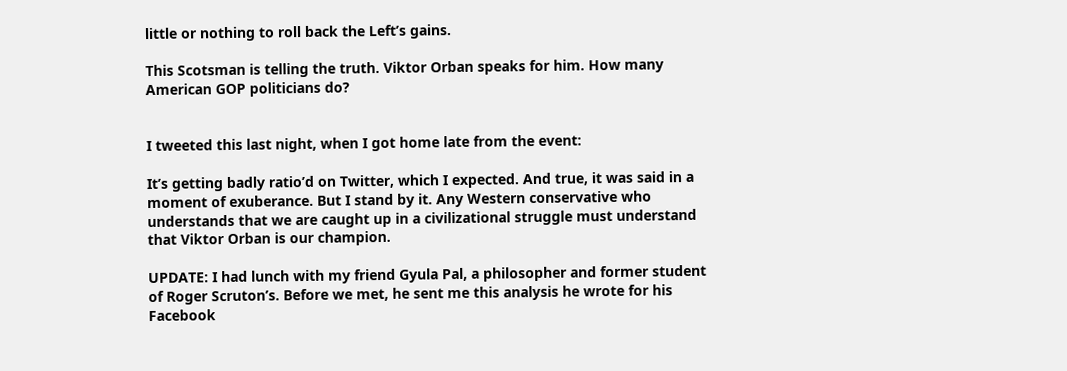little or nothing to roll back the Left’s gains.

This Scotsman is telling the truth. Viktor Orban speaks for him. How many American GOP politicians do?


I tweeted this last night, when I got home late from the event:

It’s getting badly ratio’d on Twitter, which I expected. And true, it was said in a moment of exuberance. But I stand by it. Any Western conservative who understands that we are caught up in a civilizational struggle must understand that Viktor Orban is our champion.

UPDATE: I had lunch with my friend Gyula Pal, a philosopher and former student of Roger Scruton’s. Before we met, he sent me this analysis he wrote for his Facebook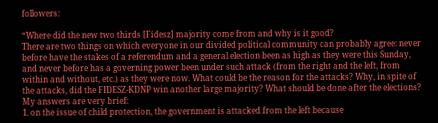followers:

“Where did the new two thirds [Fidesz] majority come from and why is it good?
There are two things on which everyone in our divided political community can probably agree: never before have the stakes of a referendum and a general election been as high as they were this Sunday, and never before has a governing power been under such attack (from the right and the left, from within and without, etc.) as they were now. What could be the reason for the attacks? Why, in spite of the attacks, did the FIDESZ-KDNP win another large majority? What should be done after the elections?
My answers are very brief:
1. on the issue of child protection, the government is attacked from the left because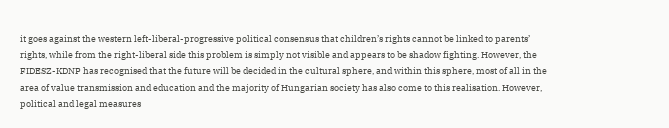it goes against the western left-liberal-progressive political consensus that children’s rights cannot be linked to parents’ rights, while from the right-liberal side this problem is simply not visible and appears to be shadow fighting. However, the FIDESZ-KDNP has recognised that the future will be decided in the cultural sphere, and within this sphere, most of all in the area of value transmission and education and the majority of Hungarian society has also come to this realisation. However, political and legal measures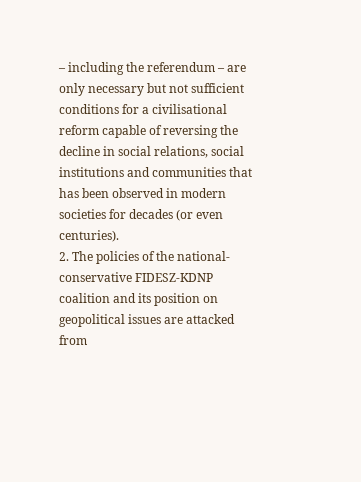– including the referendum – are only necessary but not sufficient conditions for a civilisational reform capable of reversing the decline in social relations, social institutions and communities that has been observed in modern societies for decades (or even centuries).
2. The policies of the national-conservative FIDESZ-KDNP coalition and its position on geopolitical issues are attacked from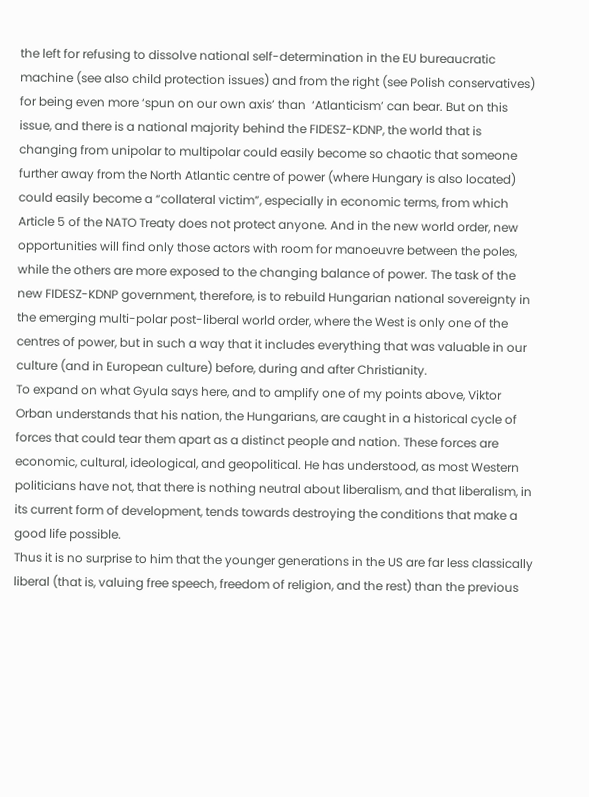the left for refusing to dissolve national self-determination in the EU bureaucratic machine (see also child protection issues) and from the right (see Polish conservatives) for being even more ‘spun on our own axis’ than  ‘Atlanticism’ can bear. But on this issue, and there is a national majority behind the FIDESZ-KDNP, the world that is changing from unipolar to multipolar could easily become so chaotic that someone further away from the North Atlantic centre of power (where Hungary is also located) could easily become a “collateral victim”, especially in economic terms, from which Article 5 of the NATO Treaty does not protect anyone. And in the new world order, new opportunities will find only those actors with room for manoeuvre between the poles, while the others are more exposed to the changing balance of power. The task of the new FIDESZ-KDNP government, therefore, is to rebuild Hungarian national sovereignty in the emerging multi-polar post-liberal world order, where the West is only one of the centres of power, but in such a way that it includes everything that was valuable in our culture (and in European culture) before, during and after Christianity.
To expand on what Gyula says here, and to amplify one of my points above, Viktor Orban understands that his nation, the Hungarians, are caught in a historical cycle of forces that could tear them apart as a distinct people and nation. These forces are economic, cultural, ideological, and geopolitical. He has understood, as most Western politicians have not, that there is nothing neutral about liberalism, and that liberalism, in its current form of development, tends towards destroying the conditions that make a good life possible.
Thus it is no surprise to him that the younger generations in the US are far less classically liberal (that is, valuing free speech, freedom of religion, and the rest) than the previous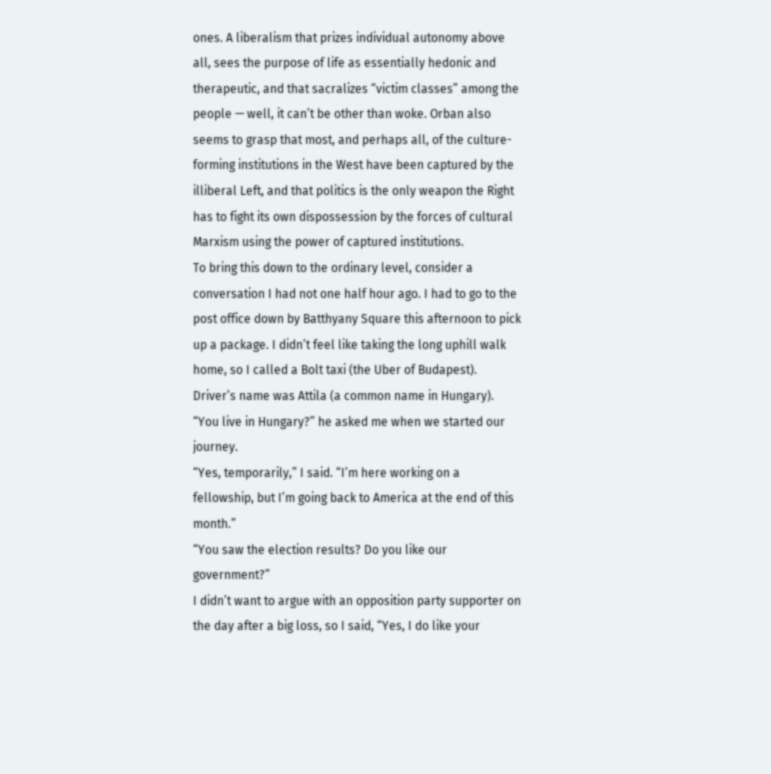ones. A liberalism that prizes individual autonomy above all, sees the purpose of life as essentially hedonic and therapeutic, and that sacralizes “victim classes” among the people — well, it can’t be other than woke. Orban also seems to grasp that most, and perhaps all, of the culture-forming institutions in the West have been captured by the illiberal Left, and that politics is the only weapon the Right has to fight its own dispossession by the forces of cultural Marxism using the power of captured institutions.
To bring this down to the ordinary level, consider a conversation I had not one half hour ago. I had to go to the post office down by Batthyany Square this afternoon to pick up a package. I didn’t feel like taking the long uphill walk home, so I called a Bolt taxi (the Uber of Budapest). Driver’s name was Attila (a common name in Hungary).
“You live in Hungary?” he asked me when we started our journey.
“Yes, temporarily,” I said. “I’m here working on a fellowship, but I’m going back to America at the end of this month.”
“You saw the election results? Do you like our government?”
I didn’t want to argue with an opposition party supporter on the day after a big loss, so I said, “Yes, I do like your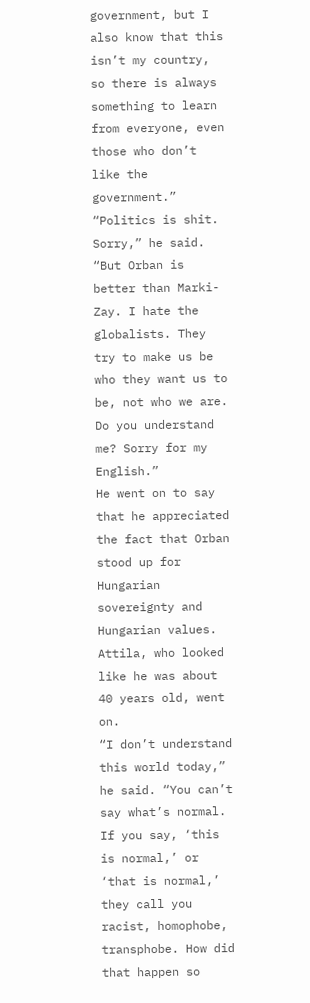government, but I also know that this isn’t my country, so there is always something to learn from everyone, even those who don’t like the government.”
“Politics is shit. Sorry,” he said. “But Orban is better than Marki-Zay. I hate the globalists. They try to make us be who they want us to be, not who we are. Do you understand me? Sorry for my English.”
He went on to say that he appreciated the fact that Orban stood up for Hungarian sovereignty and Hungarian values. Attila, who looked like he was about 40 years old, went on.
“I don’t understand this world today,” he said. “You can’t say what’s normal. If you say, ‘this is normal,’ or ‘that is normal,’ they call you racist, homophobe, transphobe. How did that happen so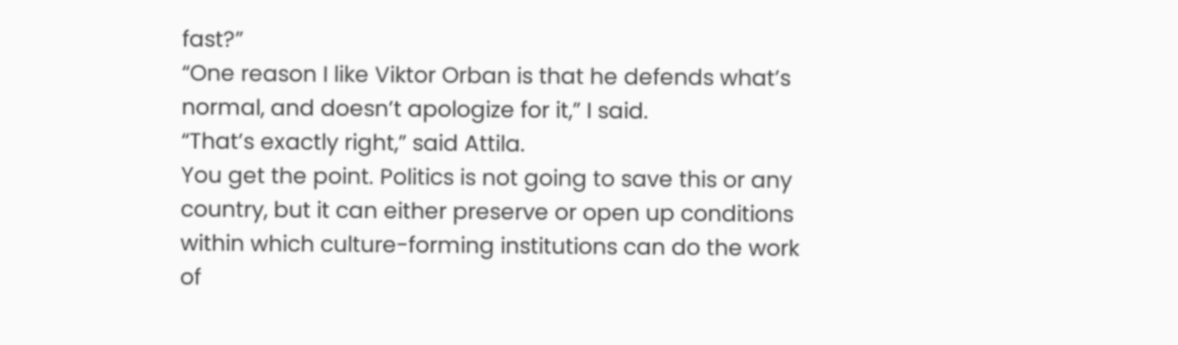fast?”
“One reason I like Viktor Orban is that he defends what’s normal, and doesn’t apologize for it,” I said.
“That’s exactly right,” said Attila.
You get the point. Politics is not going to save this or any country, but it can either preserve or open up conditions within which culture-forming institutions can do the work of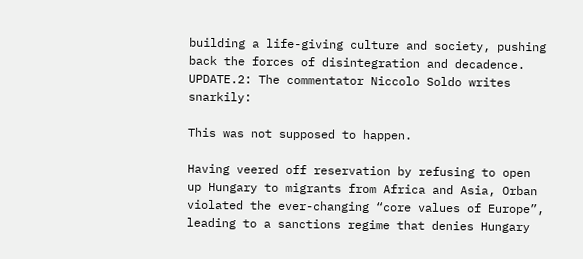building a life-giving culture and society, pushing back the forces of disintegration and decadence.
UPDATE.2: The commentator Niccolo Soldo writes snarkily:

This was not supposed to happen.

Having veered off reservation by refusing to open up Hungary to migrants from Africa and Asia, Orban violated the ever-changing “core values of Europe”, leading to a sanctions regime that denies Hungary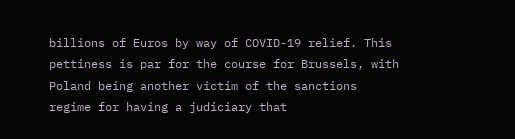billions of Euros by way of COVID-19 relief. This pettiness is par for the course for Brussels, with Poland being another victim of the sanctions regime for having a judiciary that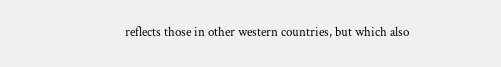reflects those in other western countries, but which also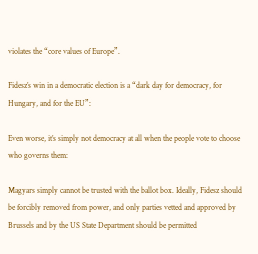violates the “core values of Europe”.

Fidesz’s win in a democratic election is a “dark day for democracy, for Hungary, and for the EU”:

Even worse, it’s simply not democracy at all when the people vote to choose who governs them:

Magyars simply cannot be trusted with the ballot box. Ideally, Fidesz should be forcibly removed from power, and only parties vetted and approved by Brussels and by the US State Department should be permitted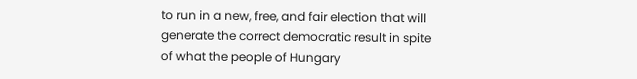to run in a new, free, and fair election that will generate the correct democratic result in spite of what the people of Hungary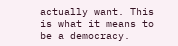actually want. This is what it means to be a democracy.